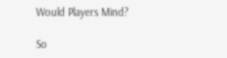Would Players Mind?

So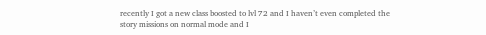recently I got a new class boosted to lvl 72 and I haven’t even completed the story missions on normal mode and I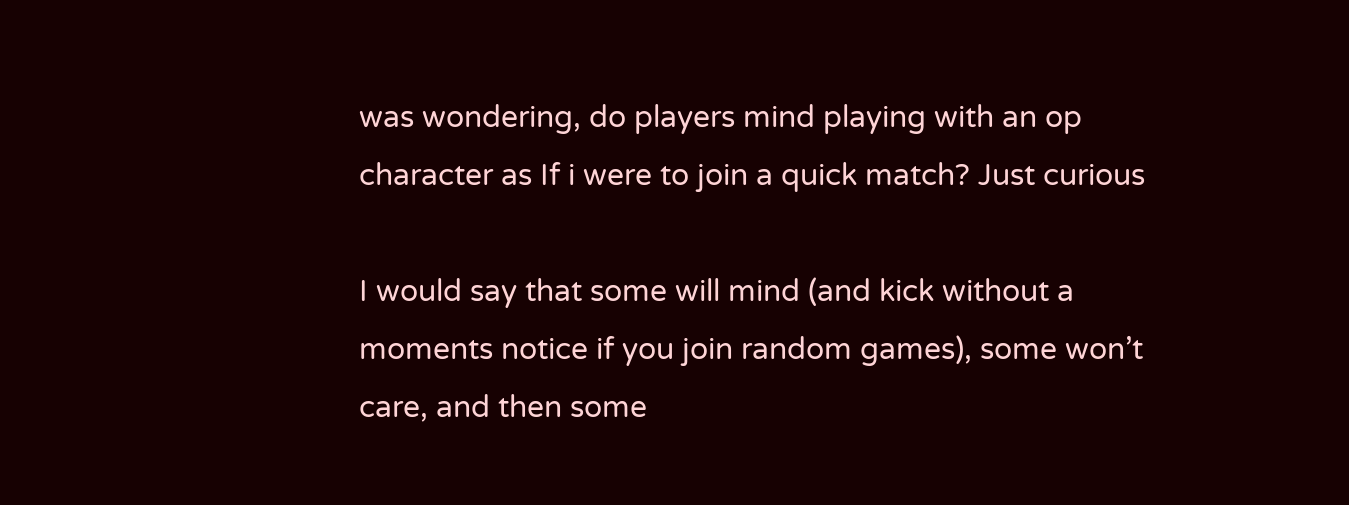was wondering, do players mind playing with an op character as If i were to join a quick match? Just curious

I would say that some will mind (and kick without a moments notice if you join random games), some won’t care, and then some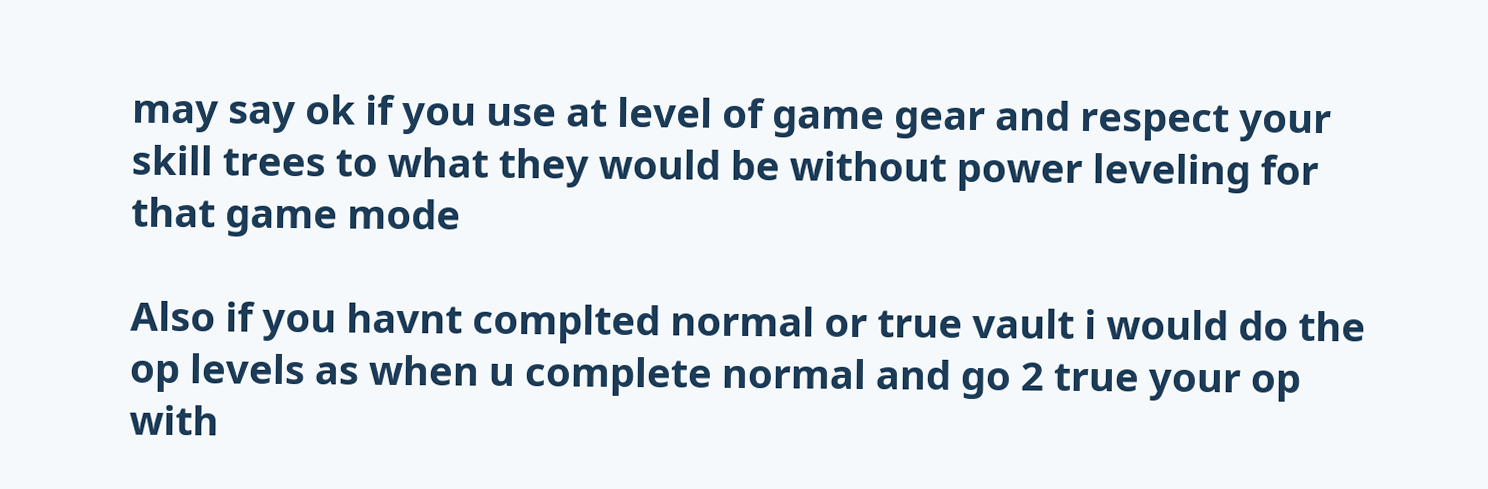may say ok if you use at level of game gear and respect your skill trees to what they would be without power leveling for that game mode

Also if you havnt complted normal or true vault i would do the op levels as when u complete normal and go 2 true your op with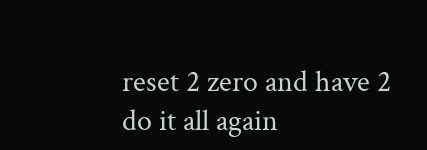reset 2 zero and have 2 do it all again